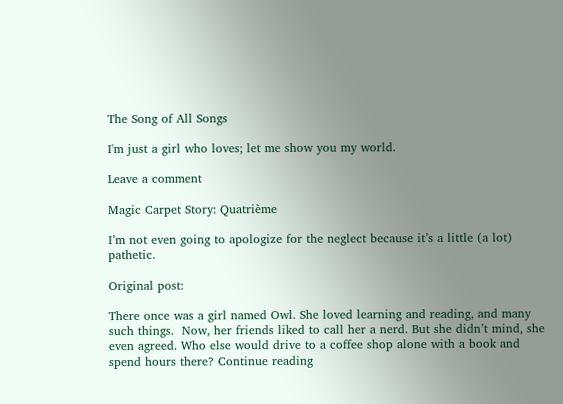The Song of All Songs

I'm just a girl who loves; let me show you my world.

Leave a comment

Magic Carpet Story: Quatrième

I’m not even going to apologize for the neglect because it’s a little (a lot) pathetic.

Original post:

There once was a girl named Owl. She loved learning and reading, and many such things.  Now, her friends liked to call her a nerd. But she didn’t mind, she even agreed. Who else would drive to a coffee shop alone with a book and spend hours there? Continue reading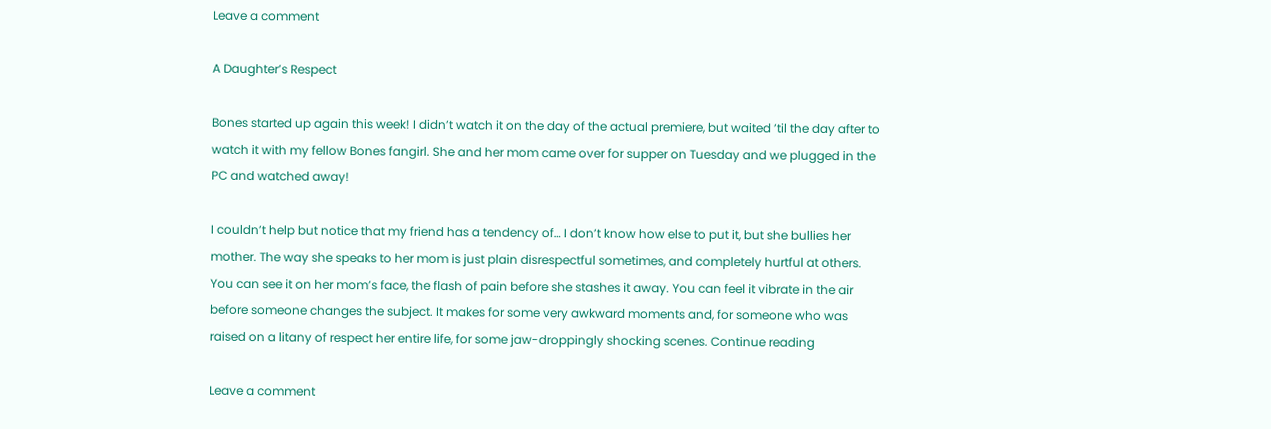Leave a comment

A Daughter’s Respect

Bones started up again this week! I didn’t watch it on the day of the actual premiere, but waited ’til the day after to watch it with my fellow Bones fangirl. She and her mom came over for supper on Tuesday and we plugged in the PC and watched away!

I couldn’t help but notice that my friend has a tendency of… I don’t know how else to put it, but she bullies her mother. The way she speaks to her mom is just plain disrespectful sometimes, and completely hurtful at others. You can see it on her mom’s face, the flash of pain before she stashes it away. You can feel it vibrate in the air before someone changes the subject. It makes for some very awkward moments and, for someone who was raised on a litany of respect her entire life, for some jaw-droppingly shocking scenes. Continue reading

Leave a comment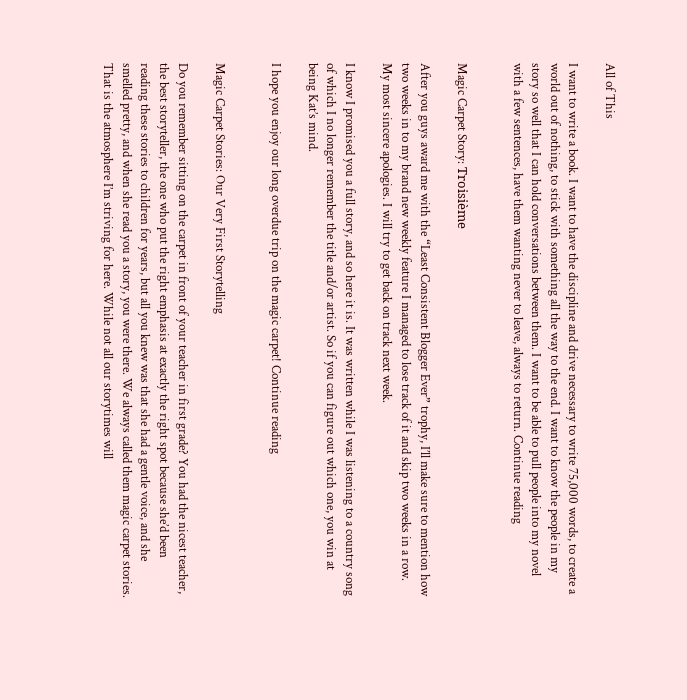All of This

I want to write a book. I want to have the discipline and drive necessary to write 75,000 words, to create a world out of nothing, to stick with something all the way to the end. I want to know the people in my story so well that I can hold conversations between them. I want to be able to pull people into my novel with a few sentences, have them wanting never to leave, always to return. Continue reading


Magic Carpet Story: Troisième

After you guys award me with the “Least Consistent Blogger Ever” trophy, I’ll make sure to mention how two weeks in to my brand new weekly feature I managed to lose track of it and skip two weeks in a row. My most sincere apologies. I will try to get back on track next week.

I know I promised you a full story, and so here it is. It was written while I was listening to a country song of which I no longer remember the title and/or artist. So if you can figure out which one, you win at being Kat’s mind.

I hope you enjoy our long overdue trip on the magic carpet! Continue reading


Magic Carpet Stories: Our Very First Storytelling

Do you remember sitting on the carpet in front of your teacher in first grade? You had the nicest teacher, the best storyteller, the one who put the right emphasis at exactly the right spot because she’d been reading these stories to children for years, but all you knew was that she had a gentle voice, and she smelled pretty, and when she read you a story, you were there. We always called them magic carpet stories. That is the atmosphere I’m striving for here. While not all our storytimes will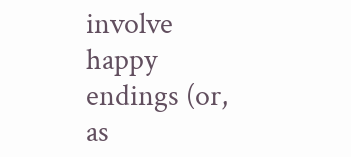involve happy endings (or, as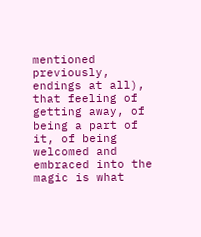mentioned previously, endings at all), that feeling of getting away, of being a part of it, of being welcomed and embraced into the magic is what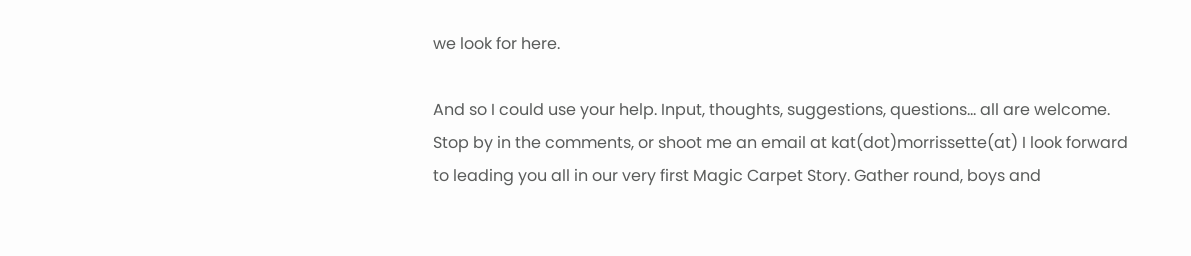we look for here.

And so I could use your help. Input, thoughts, suggestions, questions… all are welcome. Stop by in the comments, or shoot me an email at kat(dot)morrissette(at) I look forward to leading you all in our very first Magic Carpet Story. Gather round, boys and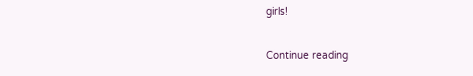girls!

Continue reading